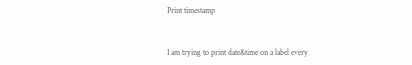Print timestamp


I am trying to print date&time on a label every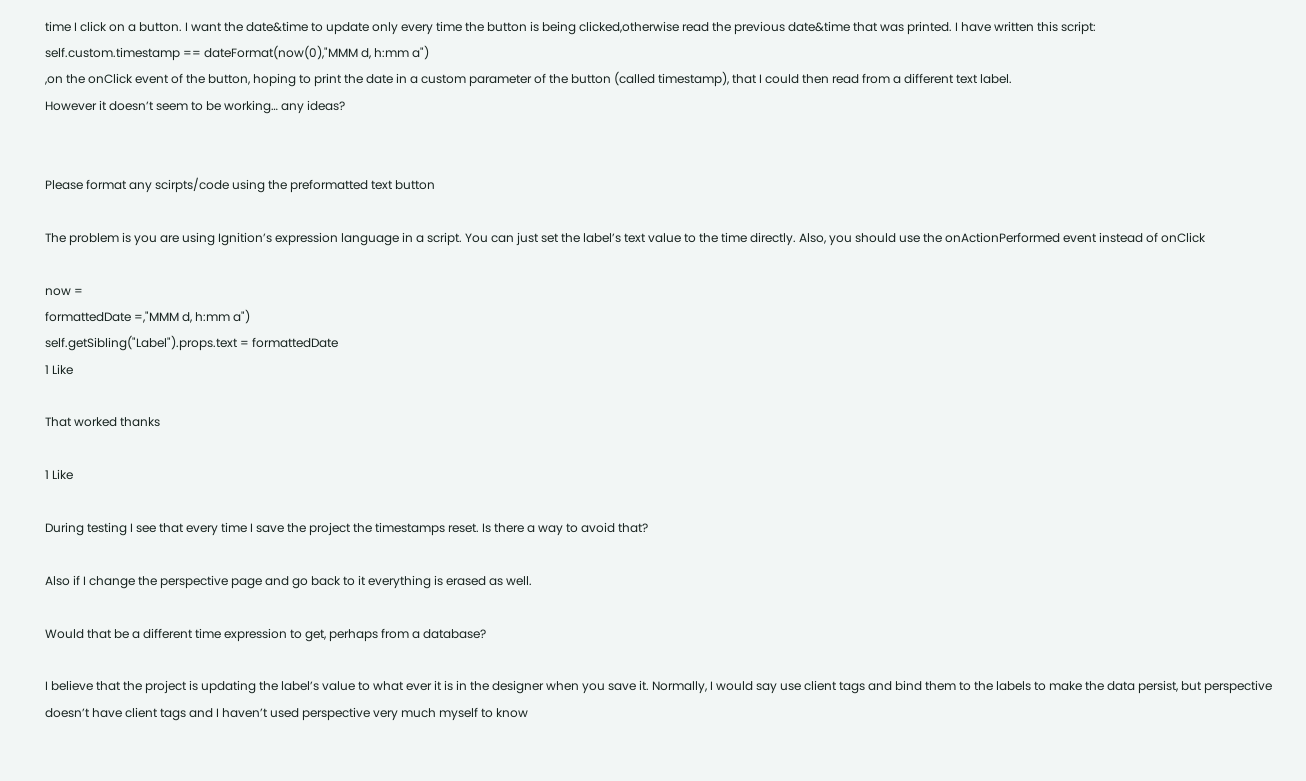time I click on a button. I want the date&time to update only every time the button is being clicked,otherwise read the previous date&time that was printed. I have written this script:
self.custom.timestamp == dateFormat(now(0),"MMM d, h:mm a")
,on the onClick event of the button, hoping to print the date in a custom parameter of the button (called timestamp), that I could then read from a different text label.
However it doesn’t seem to be working… any ideas?


Please format any scirpts/code using the preformatted text button

The problem is you are using Ignition’s expression language in a script. You can just set the label’s text value to the time directly. Also, you should use the onActionPerformed event instead of onClick

now =
formattedDate =,"MMM d, h:mm a")
self.getSibling("Label").props.text = formattedDate
1 Like

That worked thanks

1 Like

During testing I see that every time I save the project the timestamps reset. Is there a way to avoid that?

Also if I change the perspective page and go back to it everything is erased as well.

Would that be a different time expression to get, perhaps from a database?

I believe that the project is updating the label’s value to what ever it is in the designer when you save it. Normally, I would say use client tags and bind them to the labels to make the data persist, but perspective doesn’t have client tags and I haven’t used perspective very much myself to know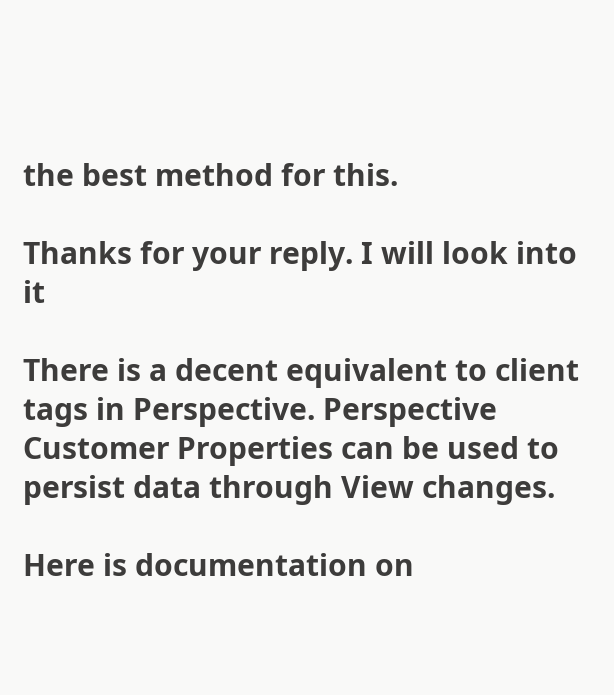the best method for this.

Thanks for your reply. I will look into it

There is a decent equivalent to client tags in Perspective. Perspective Customer Properties can be used to persist data through View changes.

Here is documentation on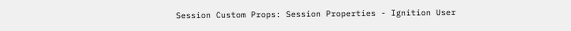Session Custom Props: Session Properties - Ignition User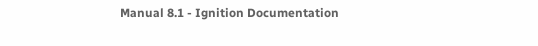Manual 8.1 - Ignition Documentation